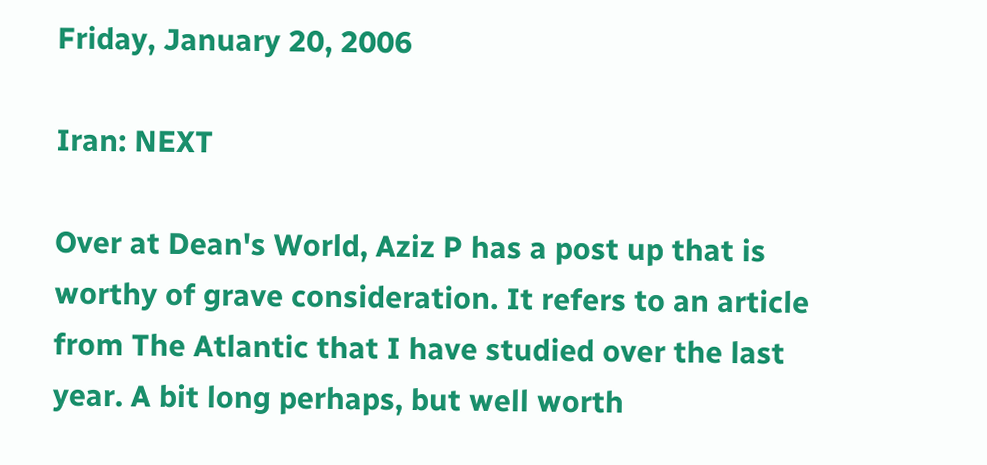Friday, January 20, 2006

Iran: NEXT

Over at Dean's World, Aziz P has a post up that is worthy of grave consideration. It refers to an article from The Atlantic that I have studied over the last year. A bit long perhaps, but well worth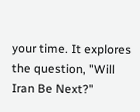your time. It explores the question, "Will Iran Be Next?"